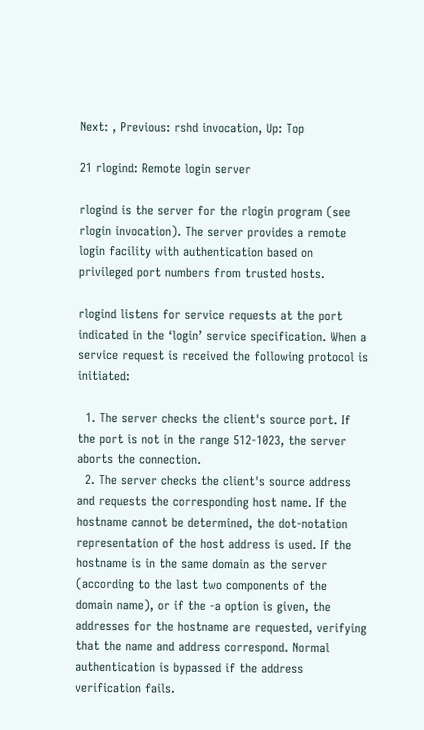Next: , Previous: rshd invocation, Up: Top

21 rlogind: Remote login server

rlogind is the server for the rlogin program (see rlogin invocation). The server provides a remote login facility with authentication based on privileged port numbers from trusted hosts.

rlogind listens for service requests at the port indicated in the ‘login’ service specification. When a service request is received the following protocol is initiated:

  1. The server checks the client's source port. If the port is not in the range 512-1023, the server aborts the connection.
  2. The server checks the client's source address and requests the corresponding host name. If the hostname cannot be determined, the dot-notation representation of the host address is used. If the hostname is in the same domain as the server (according to the last two components of the domain name), or if the -a option is given, the addresses for the hostname are requested, verifying that the name and address correspond. Normal authentication is bypassed if the address verification fails.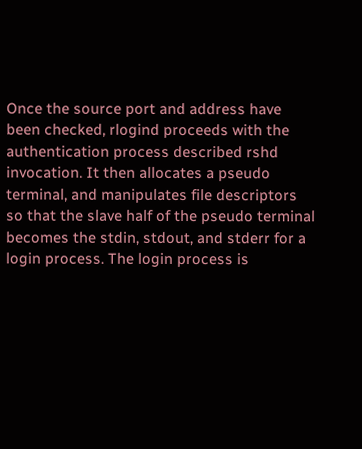Once the source port and address have been checked, rlogind proceeds with the authentication process described rshd invocation. It then allocates a pseudo terminal, and manipulates file descriptors so that the slave half of the pseudo terminal becomes the stdin, stdout, and stderr for a login process. The login process is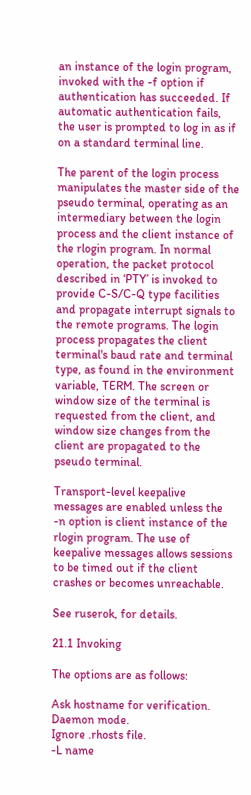an instance of the login program, invoked with the -f option if authentication has succeeded. If automatic authentication fails, the user is prompted to log in as if on a standard terminal line.

The parent of the login process manipulates the master side of the pseudo terminal, operating as an intermediary between the login process and the client instance of the rlogin program. In normal operation, the packet protocol described in ‘PTY’ is invoked to provide C-S/C-Q type facilities and propagate interrupt signals to the remote programs. The login process propagates the client terminal's baud rate and terminal type, as found in the environment variable, TERM. The screen or window size of the terminal is requested from the client, and window size changes from the client are propagated to the pseudo terminal.

Transport-level keepalive messages are enabled unless the -n option is client instance of the rlogin program. The use of keepalive messages allows sessions to be timed out if the client crashes or becomes unreachable.

See ruserok, for details.

21.1 Invoking

The options are as follows:

Ask hostname for verification.
Daemon mode.
Ignore .rhosts file.
-L name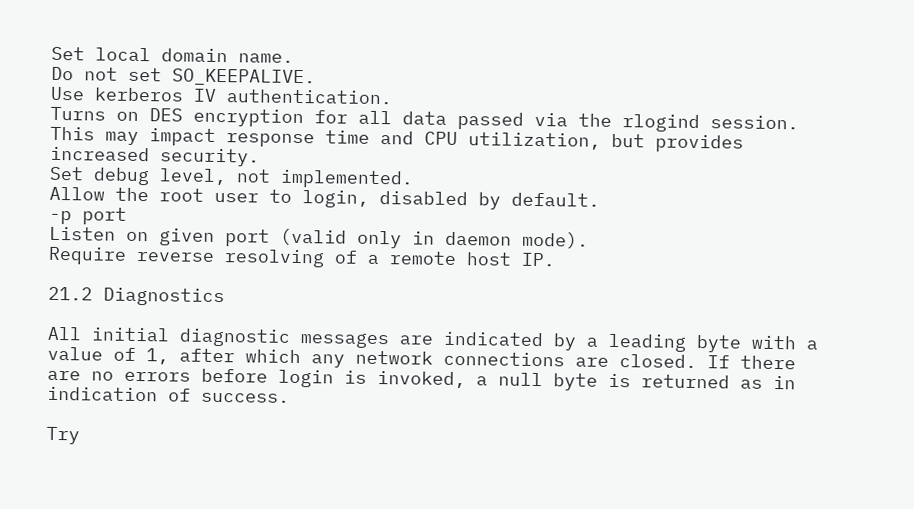Set local domain name.
Do not set SO_KEEPALIVE.
Use kerberos IV authentication.
Turns on DES encryption for all data passed via the rlogind session. This may impact response time and CPU utilization, but provides increased security.
Set debug level, not implemented.
Allow the root user to login, disabled by default.
-p port
Listen on given port (valid only in daemon mode).
Require reverse resolving of a remote host IP.

21.2 Diagnostics

All initial diagnostic messages are indicated by a leading byte with a value of 1, after which any network connections are closed. If there are no errors before login is invoked, a null byte is returned as in indication of success.

Try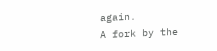again.
A fork by the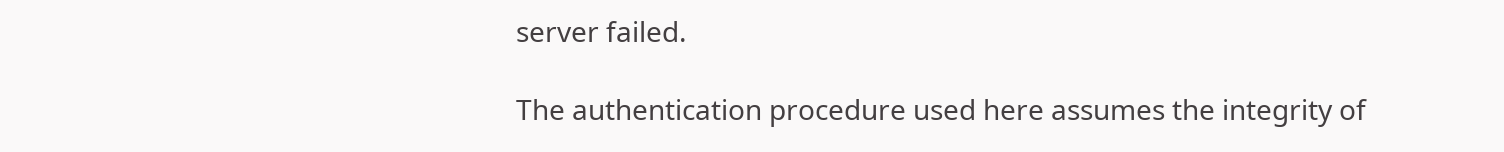server failed.

The authentication procedure used here assumes the integrity of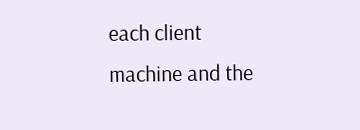each client machine and the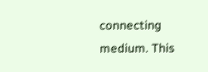connecting medium. This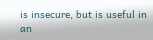is insecure, but is useful in an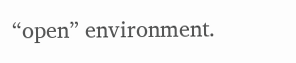“open” environment.